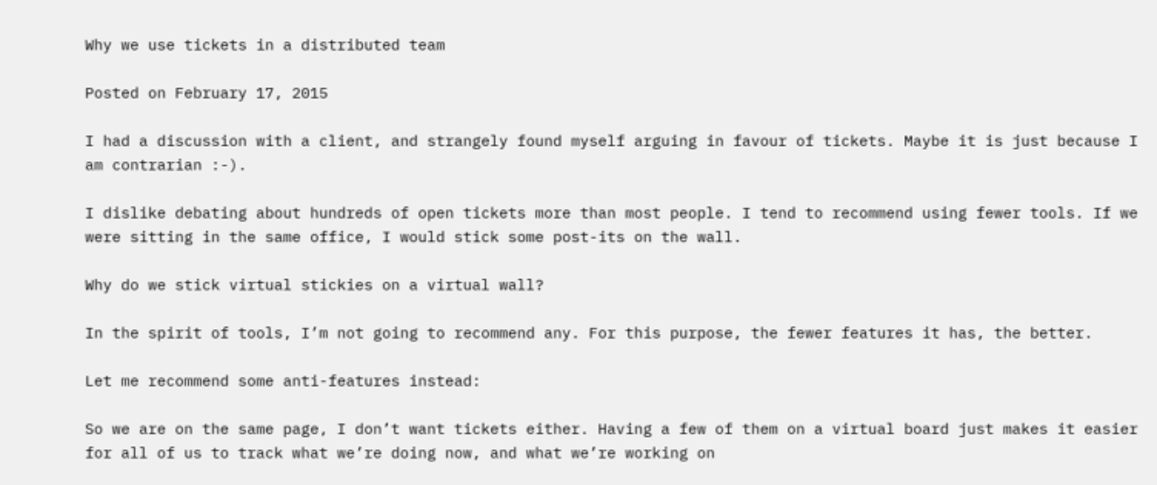Why we use tickets in a distributed team

Posted on February 17, 2015

I had a discussion with a client, and strangely found myself arguing in favour of tickets. Maybe it is just because I am contrarian :-).

I dislike debating about hundreds of open tickets more than most people. I tend to recommend using fewer tools. If we were sitting in the same office, I would stick some post-its on the wall.

Why do we stick virtual stickies on a virtual wall?

In the spirit of tools, I’m not going to recommend any. For this purpose, the fewer features it has, the better.

Let me recommend some anti-features instead:

So we are on the same page, I don’t want tickets either. Having a few of them on a virtual board just makes it easier for all of us to track what we’re doing now, and what we’re working on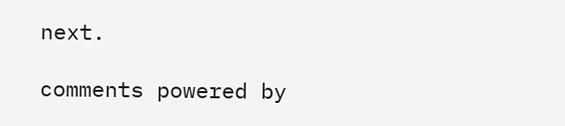next.

comments powered by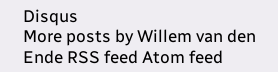Disqus
More posts by Willem van den Ende RSS feed Atom feed